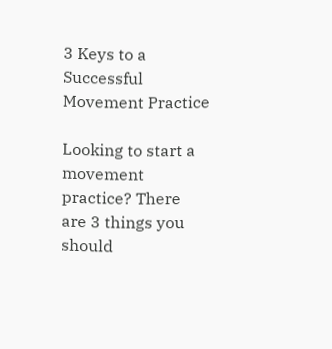3 Keys to a Successful Movement Practice

Looking to start a movement practice? There are 3 things you should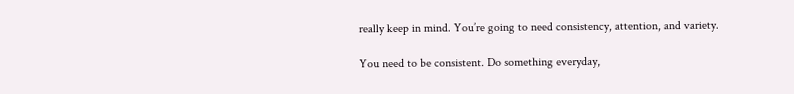really keep in mind. You’re going to need consistency, attention, and variety.

You need to be consistent. Do something everyday,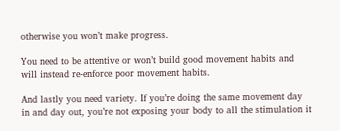otherwise you won’t make progress.

You need to be attentive or won’t build good movement habits and will instead re-enforce poor movement habits.

And lastly you need variety. If you’re doing the same movement day in and day out, you’re not exposing your body to all the stimulation it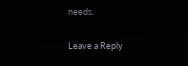needs.

Leave a Reply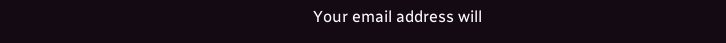Your email address will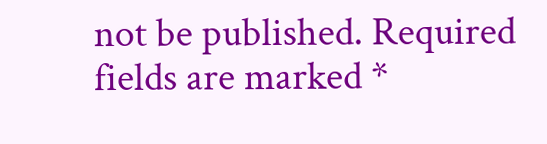not be published. Required fields are marked *